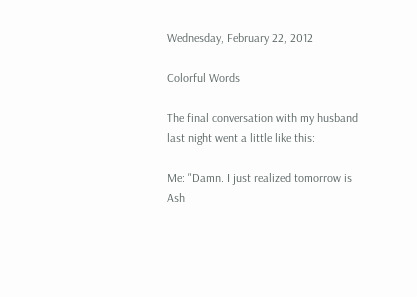Wednesday, February 22, 2012

Colorful Words

The final conversation with my husband last night went a little like this:

Me: "Damn. I just realized tomorrow is Ash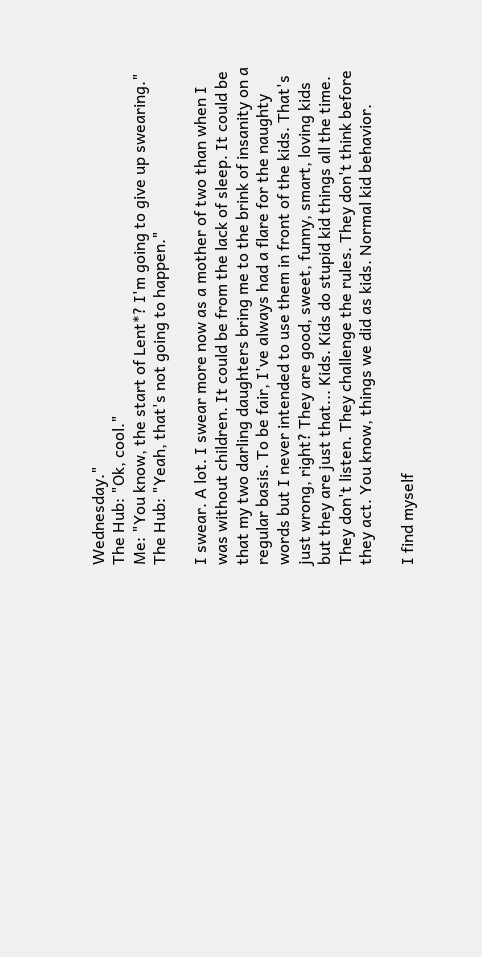Wednesday."
The Hub: "Ok, cool."
Me: "You know, the start of Lent*? I'm going to give up swearing."
The Hub: "Yeah, that's not going to happen."

I swear. A lot. I swear more now as a mother of two than when I was without children. It could be from the lack of sleep. It could be that my two darling daughters bring me to the brink of insanity on a regular basis. To be fair, I've always had a flare for the naughty words but I never intended to use them in front of the kids. That's just wrong, right? They are good, sweet, funny, smart, loving kids but they are just that... Kids. Kids do stupid kid things all the time. They don't listen. They challenge the rules. They don't think before they act. You know, things we did as kids. Normal kid behavior.

I find myself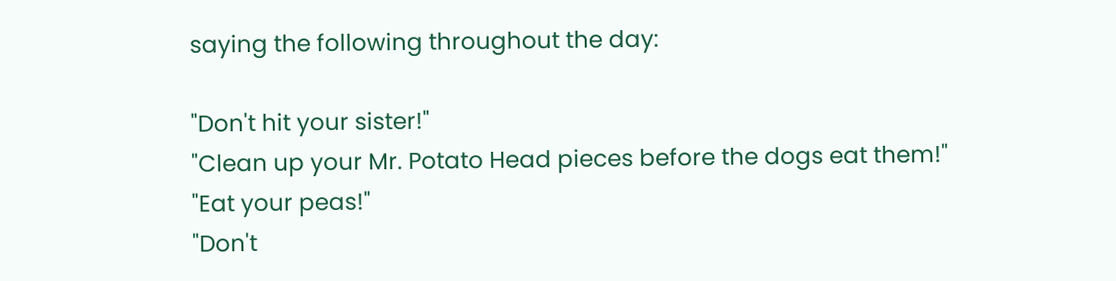saying the following throughout the day:

"Don't hit your sister!"
"Clean up your Mr. Potato Head pieces before the dogs eat them!"
"Eat your peas!"
"Don't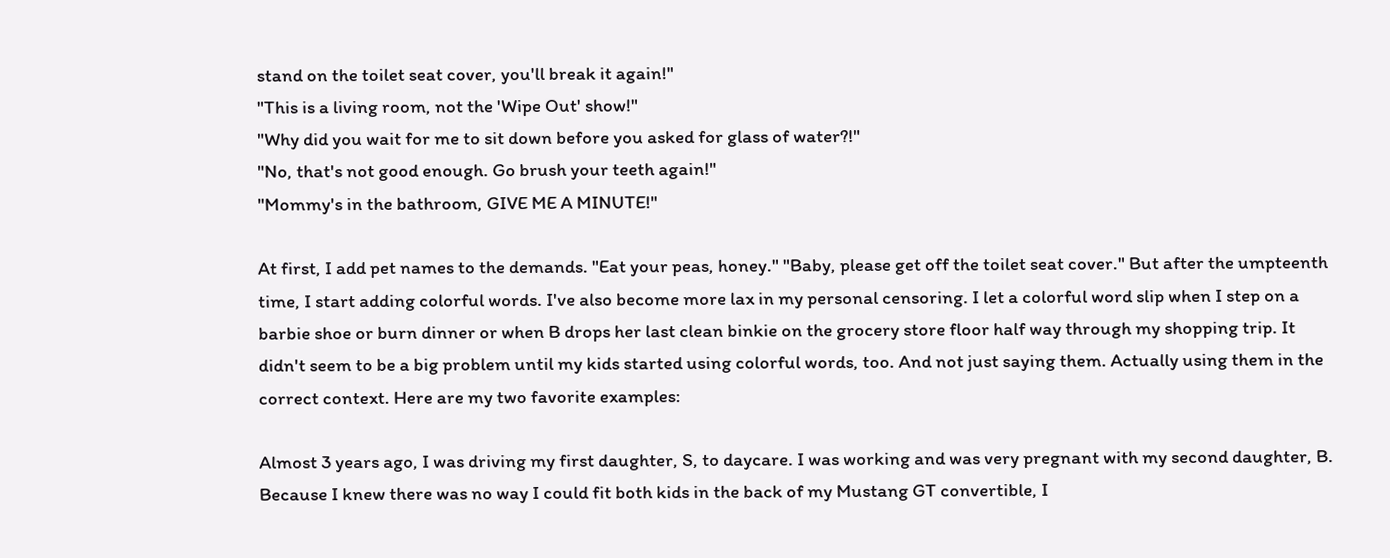stand on the toilet seat cover, you'll break it again!"
"This is a living room, not the 'Wipe Out' show!"
"Why did you wait for me to sit down before you asked for glass of water?!"
"No, that's not good enough. Go brush your teeth again!"
"Mommy's in the bathroom, GIVE ME A MINUTE!"

At first, I add pet names to the demands. "Eat your peas, honey." "Baby, please get off the toilet seat cover." But after the umpteenth time, I start adding colorful words. I've also become more lax in my personal censoring. I let a colorful word slip when I step on a barbie shoe or burn dinner or when B drops her last clean binkie on the grocery store floor half way through my shopping trip. It didn't seem to be a big problem until my kids started using colorful words, too. And not just saying them. Actually using them in the correct context. Here are my two favorite examples:

Almost 3 years ago, I was driving my first daughter, S, to daycare. I was working and was very pregnant with my second daughter, B. Because I knew there was no way I could fit both kids in the back of my Mustang GT convertible, I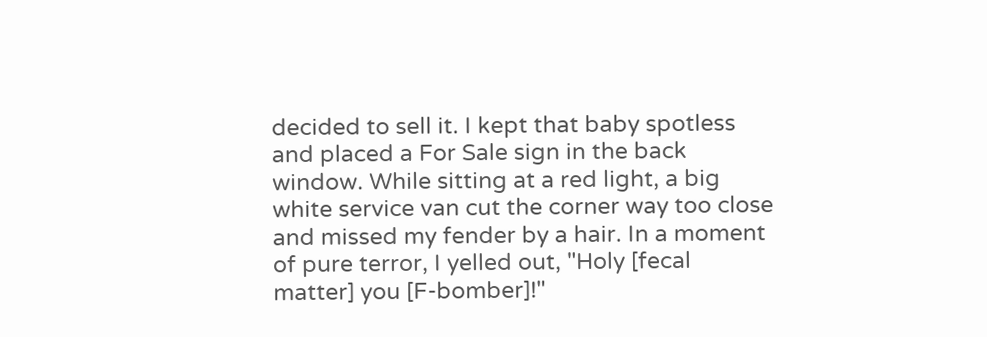decided to sell it. I kept that baby spotless and placed a For Sale sign in the back window. While sitting at a red light, a big white service van cut the corner way too close and missed my fender by a hair. In a moment of pure terror, I yelled out, "Holy [fecal matter] you [F-bomber]!"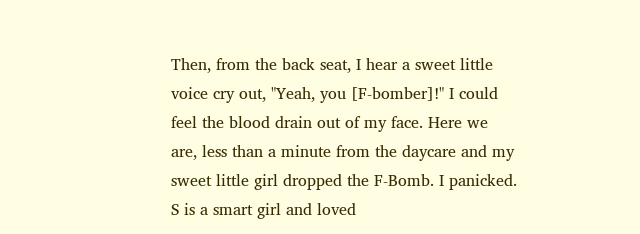Then, from the back seat, I hear a sweet little voice cry out, "Yeah, you [F-bomber]!" I could feel the blood drain out of my face. Here we are, less than a minute from the daycare and my sweet little girl dropped the F-Bomb. I panicked. S is a smart girl and loved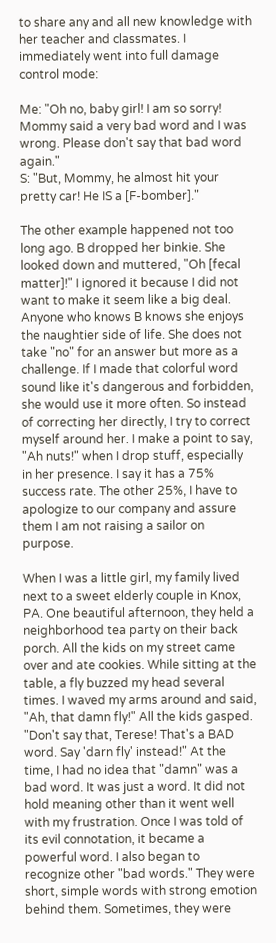to share any and all new knowledge with her teacher and classmates. I immediately went into full damage control mode:

Me: "Oh no, baby girl! I am so sorry! Mommy said a very bad word and I was wrong. Please don't say that bad word again."
S: "But, Mommy, he almost hit your pretty car! He IS a [F-bomber]."

The other example happened not too long ago. B dropped her binkie. She looked down and muttered, "Oh [fecal matter]!" I ignored it because I did not want to make it seem like a big deal. Anyone who knows B knows she enjoys the naughtier side of life. She does not take "no" for an answer but more as a challenge. If I made that colorful word sound like it's dangerous and forbidden, she would use it more often. So instead of correcting her directly, I try to correct myself around her. I make a point to say, "Ah nuts!" when I drop stuff, especially in her presence. I say it has a 75% success rate. The other 25%, I have to apologize to our company and assure them I am not raising a sailor on purpose.

When I was a little girl, my family lived next to a sweet elderly couple in Knox, PA. One beautiful afternoon, they held a neighborhood tea party on their back porch. All the kids on my street came over and ate cookies. While sitting at the table, a fly buzzed my head several times. I waved my arms around and said, "Ah, that damn fly!" All the kids gasped. "Don't say that, Terese! That's a BAD word. Say 'darn fly' instead!" At the time, I had no idea that "damn" was a bad word. It was just a word. It did not hold meaning other than it went well with my frustration. Once I was told of its evil connotation, it became a powerful word. I also began to recognize other "bad words." They were short, simple words with strong emotion behind them. Sometimes, they were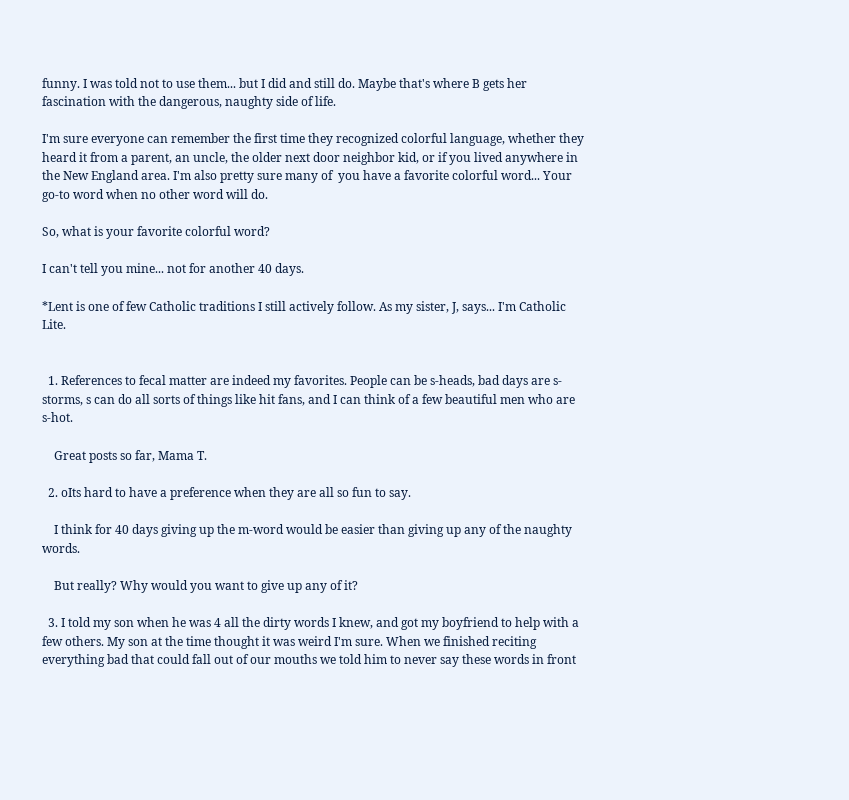funny. I was told not to use them... but I did and still do. Maybe that's where B gets her fascination with the dangerous, naughty side of life.

I'm sure everyone can remember the first time they recognized colorful language, whether they heard it from a parent, an uncle, the older next door neighbor kid, or if you lived anywhere in the New England area. I'm also pretty sure many of  you have a favorite colorful word... Your go-to word when no other word will do.

So, what is your favorite colorful word?

I can't tell you mine... not for another 40 days.

*Lent is one of few Catholic traditions I still actively follow. As my sister, J, says... I'm Catholic Lite.


  1. References to fecal matter are indeed my favorites. People can be s-heads, bad days are s-storms, s can do all sorts of things like hit fans, and I can think of a few beautiful men who are s-hot.

    Great posts so far, Mama T.

  2. oIts hard to have a preference when they are all so fun to say.

    I think for 40 days giving up the m-word would be easier than giving up any of the naughty words.

    But really? Why would you want to give up any of it?

  3. I told my son when he was 4 all the dirty words I knew, and got my boyfriend to help with a few others. My son at the time thought it was weird I'm sure. When we finished reciting everything bad that could fall out of our mouths we told him to never say these words in front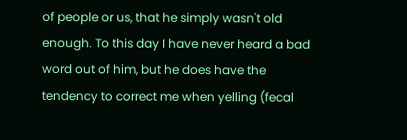of people or us, that he simply wasn't old enough. To this day I have never heard a bad word out of him, but he does have the tendency to correct me when yelling (fecal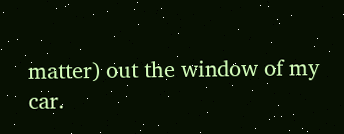matter) out the window of my car.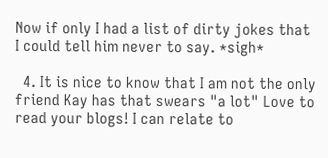Now if only I had a list of dirty jokes that I could tell him never to say. *sigh*

  4. It is nice to know that I am not the only friend Kay has that swears "a lot" Love to read your blogs! I can relate to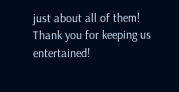just about all of them! Thank you for keeping us entertained!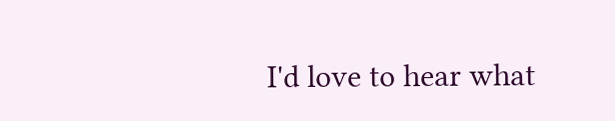I'd love to hear what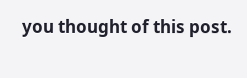you thought of this post.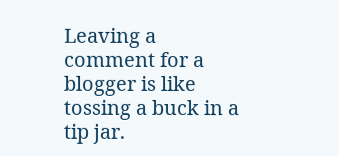Leaving a comment for a blogger is like tossing a buck in a tip jar.